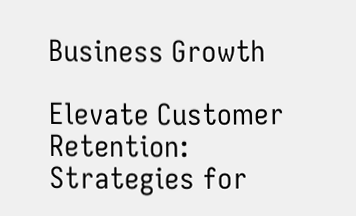Business Growth

Elevate Customer Retention: Strategies for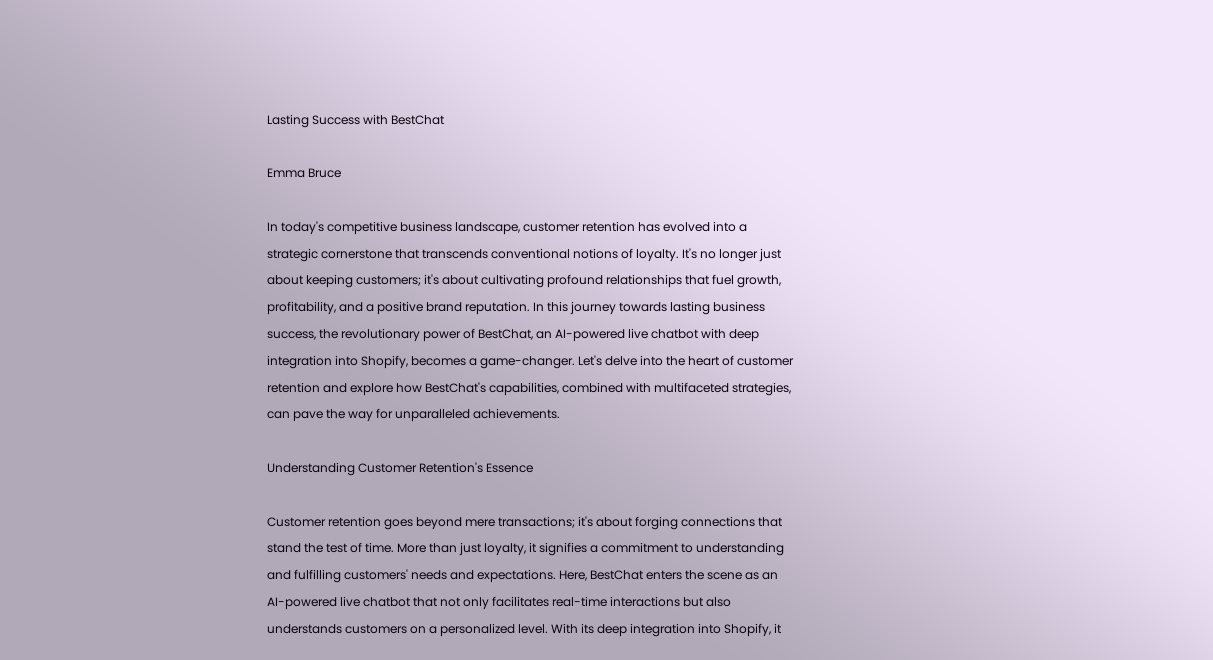Lasting Success with BestChat

Emma Bruce

In today's competitive business landscape, customer retention has evolved into a strategic cornerstone that transcends conventional notions of loyalty. It's no longer just about keeping customers; it's about cultivating profound relationships that fuel growth, profitability, and a positive brand reputation. In this journey towards lasting business success, the revolutionary power of BestChat, an AI-powered live chatbot with deep integration into Shopify, becomes a game-changer. Let's delve into the heart of customer retention and explore how BestChat's capabilities, combined with multifaceted strategies, can pave the way for unparalleled achievements.

Understanding Customer Retention's Essence

Customer retention goes beyond mere transactions; it's about forging connections that stand the test of time. More than just loyalty, it signifies a commitment to understanding and fulfilling customers' needs and expectations. Here, BestChat enters the scene as an AI-powered live chatbot that not only facilitates real-time interactions but also understands customers on a personalized level. With its deep integration into Shopify, it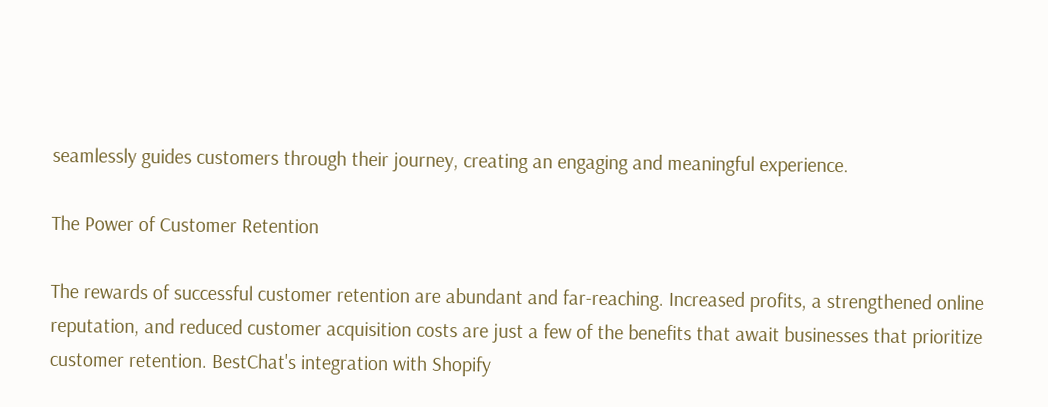seamlessly guides customers through their journey, creating an engaging and meaningful experience.

The Power of Customer Retention

The rewards of successful customer retention are abundant and far-reaching. Increased profits, a strengthened online reputation, and reduced customer acquisition costs are just a few of the benefits that await businesses that prioritize customer retention. BestChat's integration with Shopify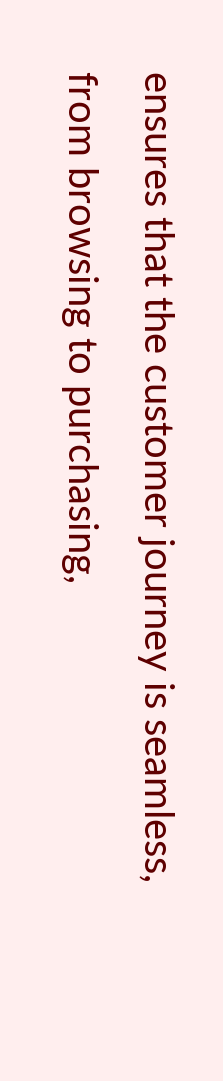ensures that the customer journey is seamless, from browsing to purchasing,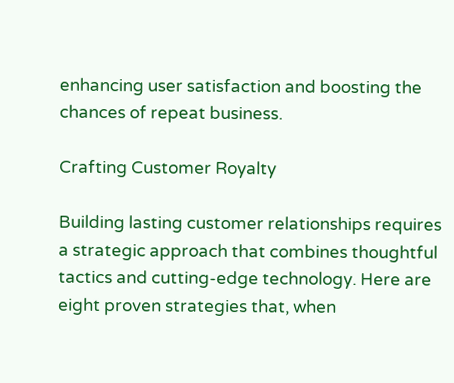enhancing user satisfaction and boosting the chances of repeat business.

Crafting Customer Royalty

Building lasting customer relationships requires a strategic approach that combines thoughtful tactics and cutting-edge technology. Here are eight proven strategies that, when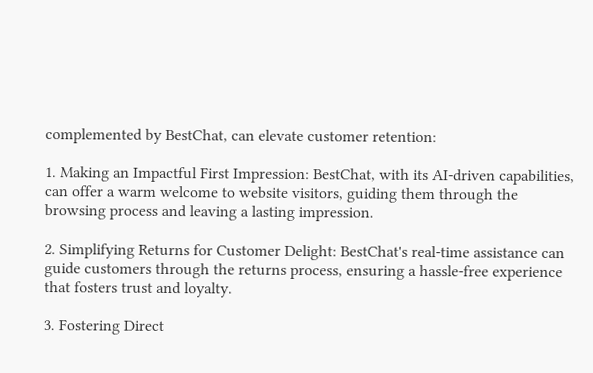complemented by BestChat, can elevate customer retention:

1. Making an Impactful First Impression: BestChat, with its AI-driven capabilities, can offer a warm welcome to website visitors, guiding them through the browsing process and leaving a lasting impression.

2. Simplifying Returns for Customer Delight: BestChat's real-time assistance can guide customers through the returns process, ensuring a hassle-free experience that fosters trust and loyalty.

3. Fostering Direct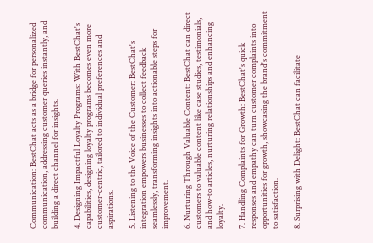Communication: BestChat acts as a bridge for personalized communication, addressing customer queries instantly, and building a direct channel for insights.

4. Designing Impactful Loyalty Programs: With BestChat's capabilities, designing loyalty programs becomes even more customer-centric, tailored to individual preferences and aspirations.

5. Listening to the Voice of the Customer: BestChat's integration empowers businesses to collect feedback seamlessly, transforming insights into actionable steps for improvement.

6. Nurturing Through Valuable Content: BestChat can direct customers to valuable content like case studies, testimonials, and how-to articles, nurturing relationships and enhancing loyalty.

7. Handling Complaints for Growth: BestChat's quick responses and empathy can turn customer complaints into opportunities for growth, showcasing the brand's commitment to satisfaction.

8. Surprising with Delight: BestChat can facilitate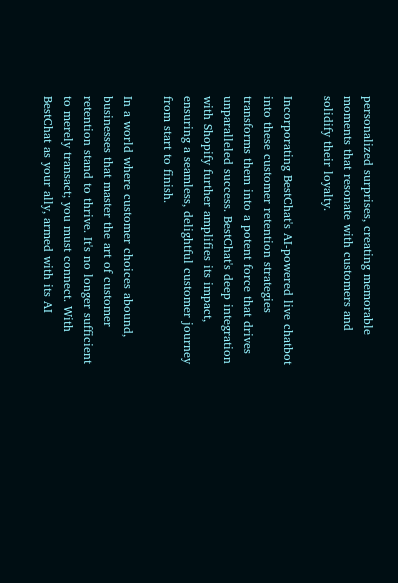personalized surprises, creating memorable moments that resonate with customers and solidify their loyalty.

Incorporating BestChat's AI-powered live chatbot into these customer retention strategies transforms them into a potent force that drives unparalleled success. BestChat's deep integration with Shopify further amplifies its impact, ensuring a seamless, delightful customer journey from start to finish.

In a world where customer choices abound, businesses that master the art of customer retention stand to thrive. It's no longer sufficient to merely transact; you must connect. With BestChat as your ally, armed with its AI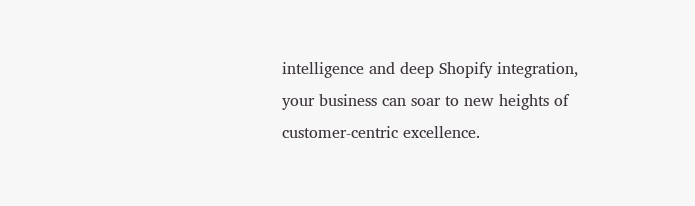intelligence and deep Shopify integration, your business can soar to new heights of customer-centric excellence.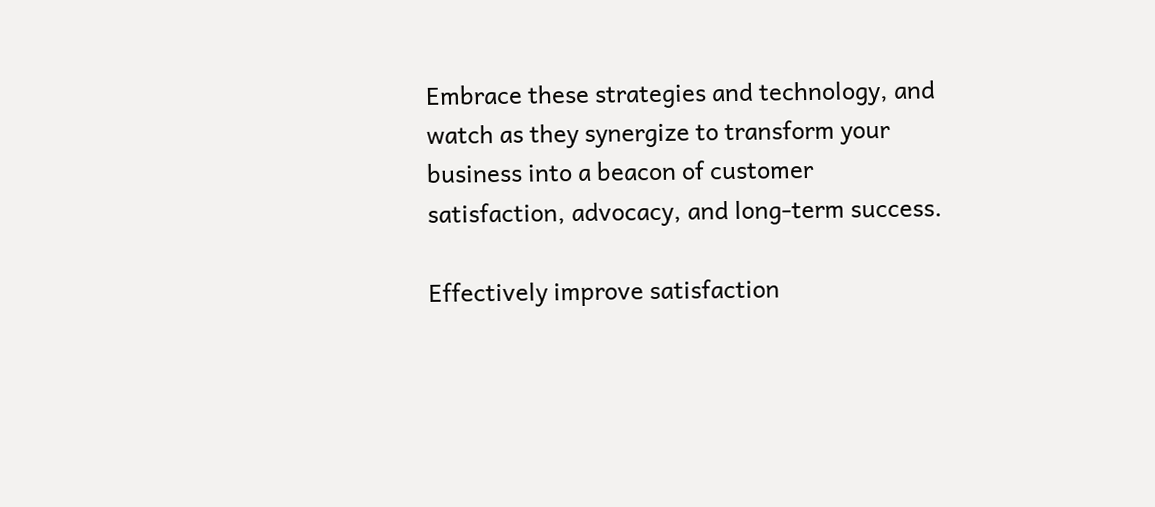Embrace these strategies and technology, and watch as they synergize to transform your business into a beacon of customer satisfaction, advocacy, and long-term success.

Effectively improve satisfaction